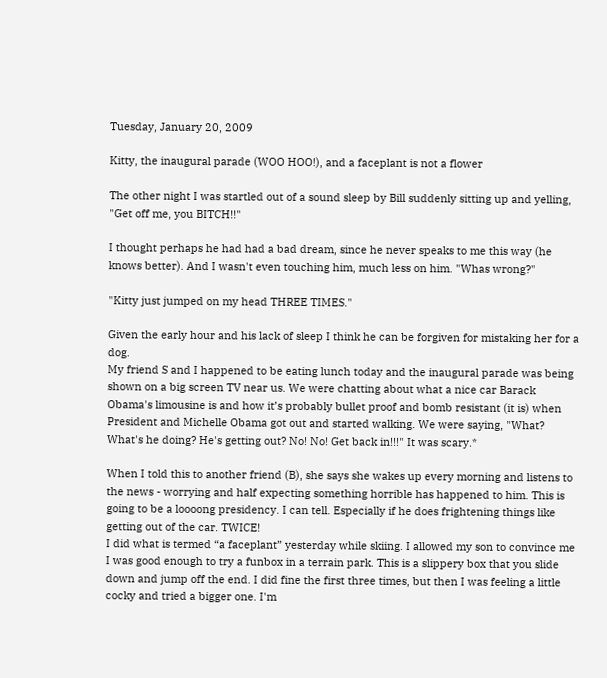Tuesday, January 20, 2009

Kitty, the inaugural parade (WOO HOO!), and a faceplant is not a flower

The other night I was startled out of a sound sleep by Bill suddenly sitting up and yelling, "Get off me, you BITCH!!"

I thought perhaps he had had a bad dream, since he never speaks to me this way (he knows better). And I wasn't even touching him, much less on him. "Whas wrong?"

"Kitty just jumped on my head THREE TIMES."

Given the early hour and his lack of sleep I think he can be forgiven for mistaking her for a dog.
My friend S and I happened to be eating lunch today and the inaugural parade was being shown on a big screen TV near us. We were chatting about what a nice car Barack Obama's limousine is and how it’s probably bullet proof and bomb resistant (it is) when President and Michelle Obama got out and started walking. We were saying, "What? What's he doing? He's getting out? No! No! Get back in!!!" It was scary.*

When I told this to another friend (B), she says she wakes up every morning and listens to the news - worrying and half expecting something horrible has happened to him. This is going to be a loooong presidency. I can tell. Especially if he does frightening things like getting out of the car. TWICE!
I did what is termed “a faceplant” yesterday while skiing. I allowed my son to convince me I was good enough to try a funbox in a terrain park. This is a slippery box that you slide down and jump off the end. I did fine the first three times, but then I was feeling a little cocky and tried a bigger one. I'm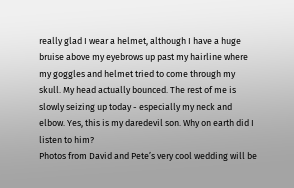really glad I wear a helmet, although I have a huge bruise above my eyebrows up past my hairline where my goggles and helmet tried to come through my skull. My head actually bounced. The rest of me is slowly seizing up today - especially my neck and elbow. Yes, this is my daredevil son. Why on earth did I listen to him?
Photos from David and Pete’s very cool wedding will be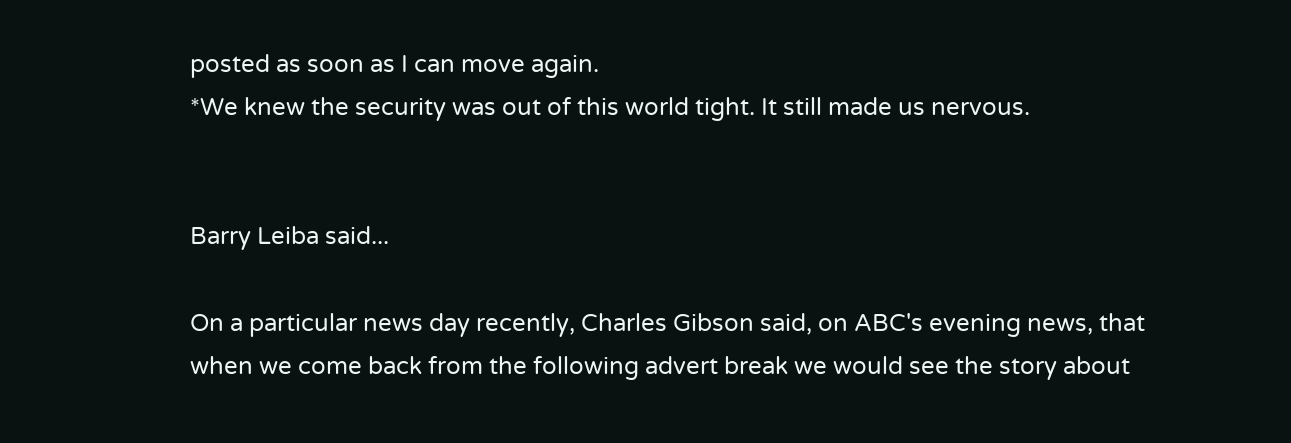posted as soon as I can move again.
*We knew the security was out of this world tight. It still made us nervous.


Barry Leiba said...

On a particular news day recently, Charles Gibson said, on ABC's evening news, that when we come back from the following advert break we would see the story about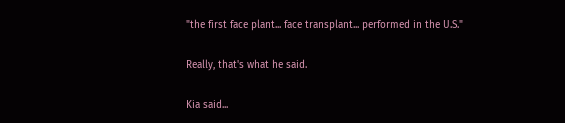"the first face plant... face transplant... performed in the U.S."

Really, that's what he said.

Kia said...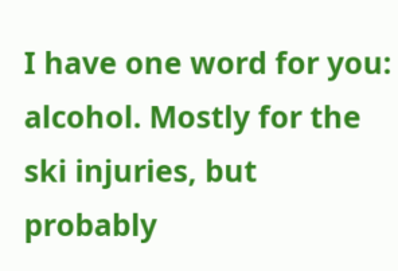I have one word for you: alcohol. Mostly for the ski injuries, but probably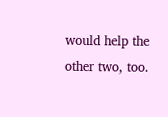would help the other two, too.